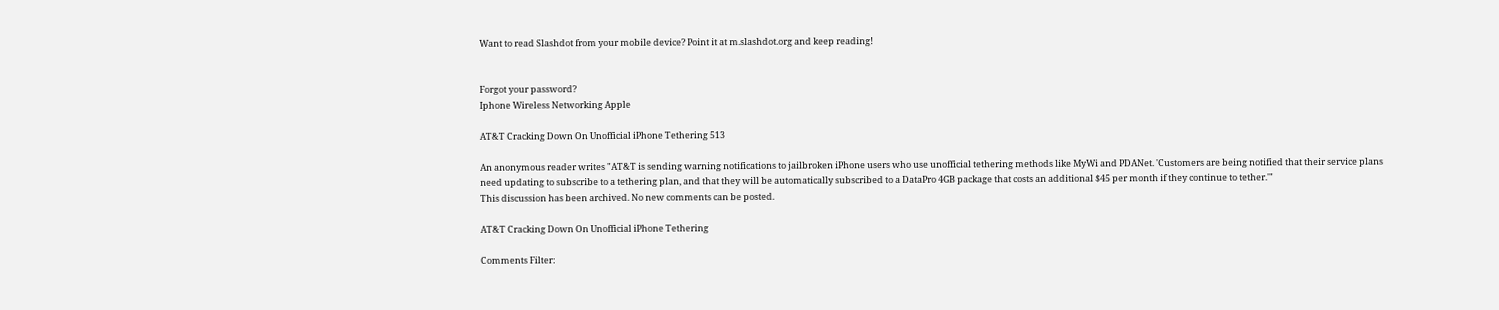Want to read Slashdot from your mobile device? Point it at m.slashdot.org and keep reading!


Forgot your password?
Iphone Wireless Networking Apple

AT&T Cracking Down On Unofficial iPhone Tethering 513

An anonymous reader writes "AT&T is sending warning notifications to jailbroken iPhone users who use unofficial tethering methods like MyWi and PDANet. 'Customers are being notified that their service plans need updating to subscribe to a tethering plan, and that they will be automatically subscribed to a DataPro 4GB package that costs an additional $45 per month if they continue to tether.'"
This discussion has been archived. No new comments can be posted.

AT&T Cracking Down On Unofficial iPhone Tethering

Comments Filter: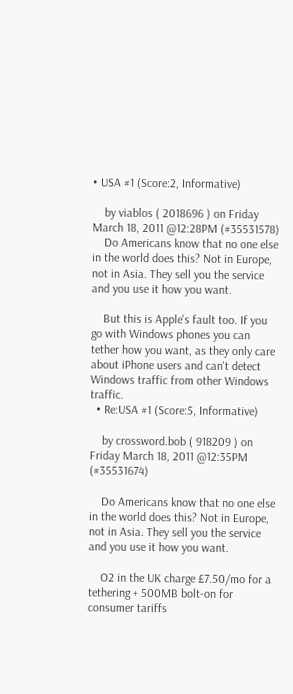• USA #1 (Score:2, Informative)

    by viablos ( 2018696 ) on Friday March 18, 2011 @12:28PM (#35531578)
    Do Americans know that no one else in the world does this? Not in Europe, not in Asia. They sell you the service and you use it how you want.

    But this is Apple's fault too. If you go with Windows phones you can tether how you want, as they only care about iPhone users and can't detect Windows traffic from other Windows traffic.
  • Re:USA #1 (Score:5, Informative)

    by crossword.bob ( 918209 ) on Friday March 18, 2011 @12:35PM (#35531674)

    Do Americans know that no one else in the world does this? Not in Europe, not in Asia. They sell you the service and you use it how you want.

    O2 in the UK charge £7.50/mo for a tethering + 500MB bolt-on for consumer tariffs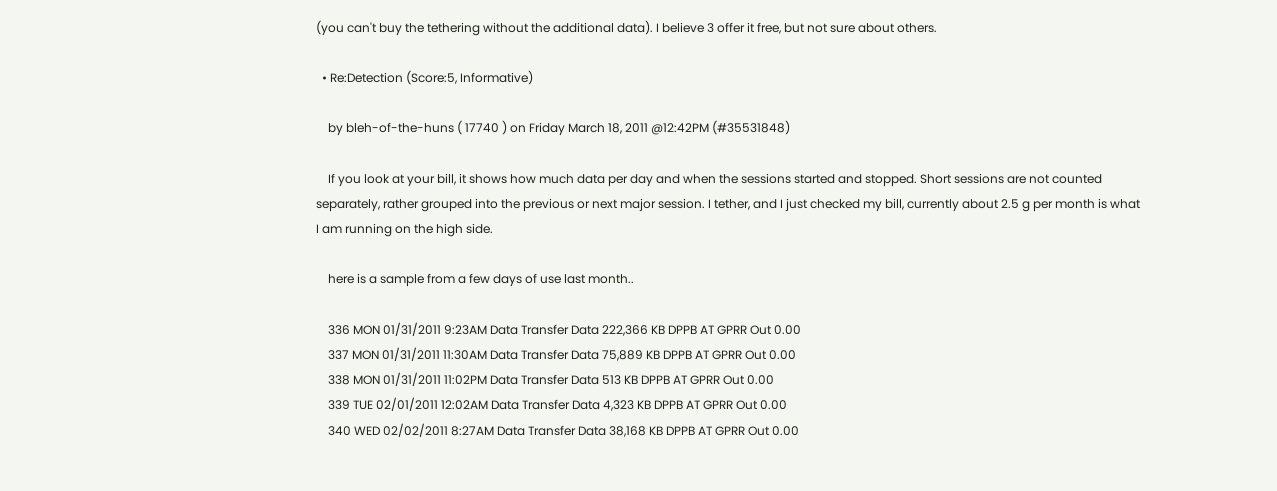(you can't buy the tethering without the additional data). I believe 3 offer it free, but not sure about others.

  • Re:Detection (Score:5, Informative)

    by bleh-of-the-huns ( 17740 ) on Friday March 18, 2011 @12:42PM (#35531848)

    If you look at your bill, it shows how much data per day and when the sessions started and stopped. Short sessions are not counted separately, rather grouped into the previous or next major session. I tether, and I just checked my bill, currently about 2.5 g per month is what I am running on the high side.

    here is a sample from a few days of use last month..

    336 MON 01/31/2011 9:23AM Data Transfer Data 222,366 KB DPPB AT GPRR Out 0.00
    337 MON 01/31/2011 11:30AM Data Transfer Data 75,889 KB DPPB AT GPRR Out 0.00
    338 MON 01/31/2011 11:02PM Data Transfer Data 513 KB DPPB AT GPRR Out 0.00
    339 TUE 02/01/2011 12:02AM Data Transfer Data 4,323 KB DPPB AT GPRR Out 0.00
    340 WED 02/02/2011 8:27AM Data Transfer Data 38,168 KB DPPB AT GPRR Out 0.00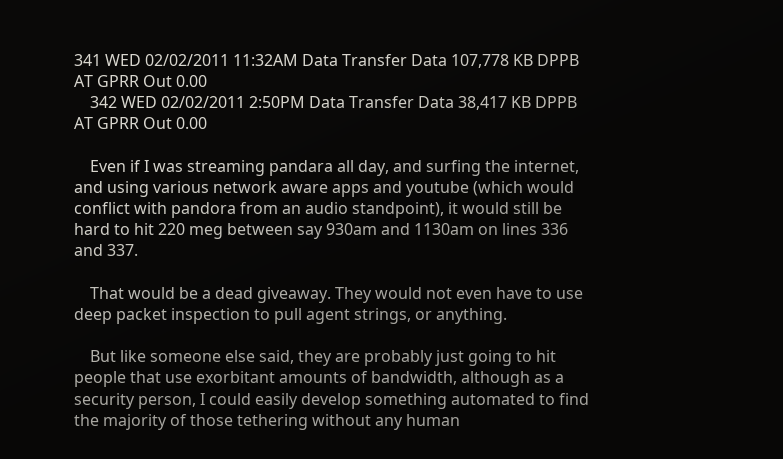341 WED 02/02/2011 11:32AM Data Transfer Data 107,778 KB DPPB AT GPRR Out 0.00
    342 WED 02/02/2011 2:50PM Data Transfer Data 38,417 KB DPPB AT GPRR Out 0.00

    Even if I was streaming pandara all day, and surfing the internet, and using various network aware apps and youtube (which would conflict with pandora from an audio standpoint), it would still be hard to hit 220 meg between say 930am and 1130am on lines 336 and 337.

    That would be a dead giveaway. They would not even have to use deep packet inspection to pull agent strings, or anything.

    But like someone else said, they are probably just going to hit people that use exorbitant amounts of bandwidth, although as a security person, I could easily develop something automated to find the majority of those tethering without any human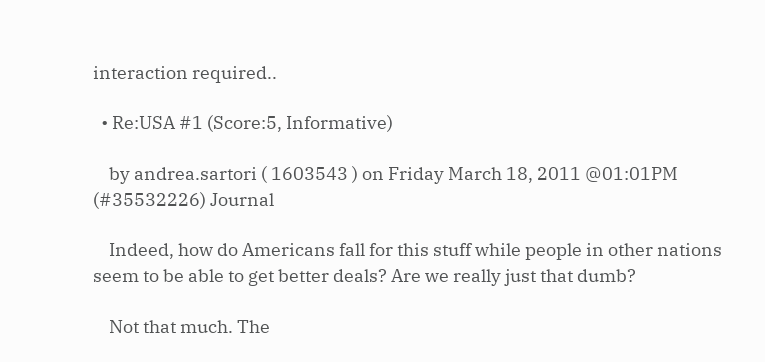interaction required..

  • Re:USA #1 (Score:5, Informative)

    by andrea.sartori ( 1603543 ) on Friday March 18, 2011 @01:01PM (#35532226) Journal

    Indeed, how do Americans fall for this stuff while people in other nations seem to be able to get better deals? Are we really just that dumb?

    Not that much. The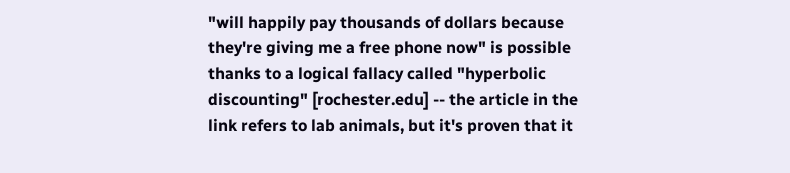"will happily pay thousands of dollars because they're giving me a free phone now" is possible thanks to a logical fallacy called "hyperbolic discounting" [rochester.edu] -- the article in the link refers to lab animals, but it's proven that it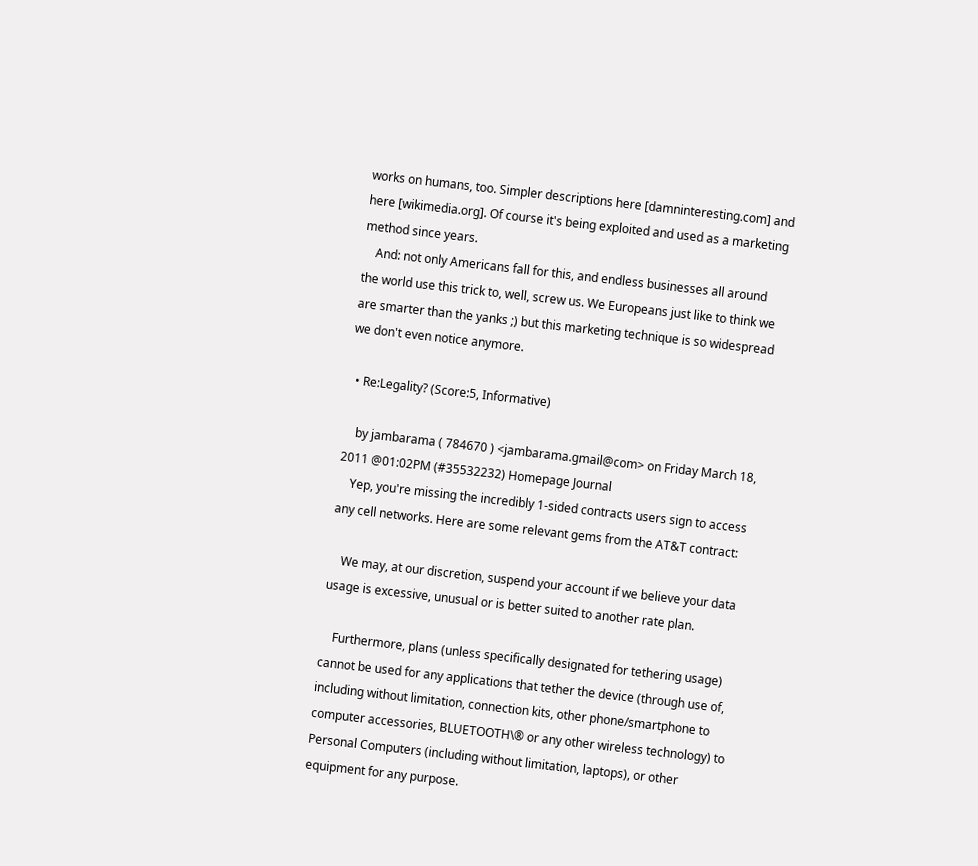works on humans, too. Simpler descriptions here [damninteresting.com] and here [wikimedia.org]. Of course it's being exploited and used as a marketing method since years.
    And: not only Americans fall for this, and endless businesses all around the world use this trick to, well, screw us. We Europeans just like to think we are smarter than the yanks ;) but this marketing technique is so widespread we don't even notice anymore.

  • Re:Legality? (Score:5, Informative)

    by jambarama ( 784670 ) <jambarama.gmail@com> on Friday March 18, 2011 @01:02PM (#35532232) Homepage Journal
    Yep, you're missing the incredibly 1-sided contracts users sign to access any cell networks. Here are some relevant gems from the AT&T contract:

    We may, at our discretion, suspend your account if we believe your data usage is excessive, unusual or is better suited to another rate plan.

    Furthermore, plans (unless specifically designated for tethering usage) cannot be used for any applications that tether the device (through use of, including without limitation, connection kits, other phone/smartphone to computer accessories, BLUETOOTH\® or any other wireless technology) to Personal Computers (including without limitation, laptops), or other equipment for any purpose.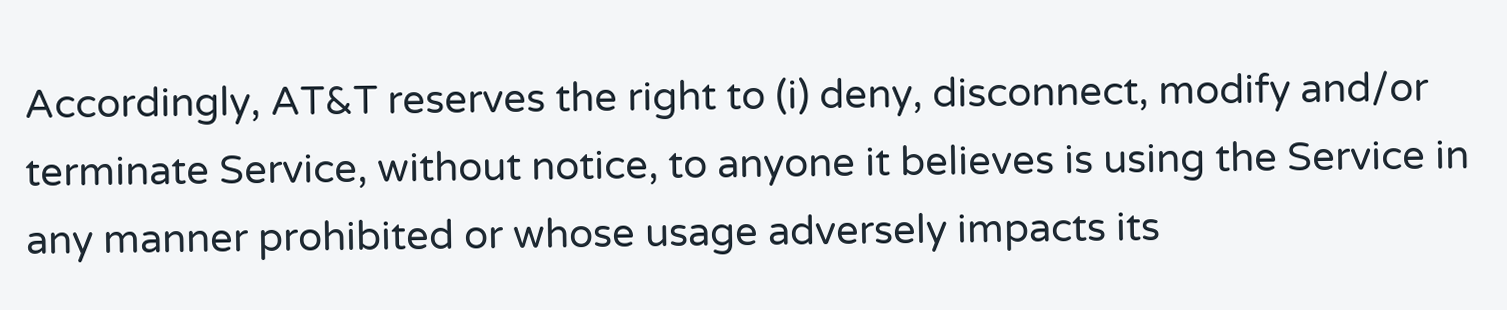Accordingly, AT&T reserves the right to (i) deny, disconnect, modify and/or terminate Service, without notice, to anyone it believes is using the Service in any manner prohibited or whose usage adversely impacts its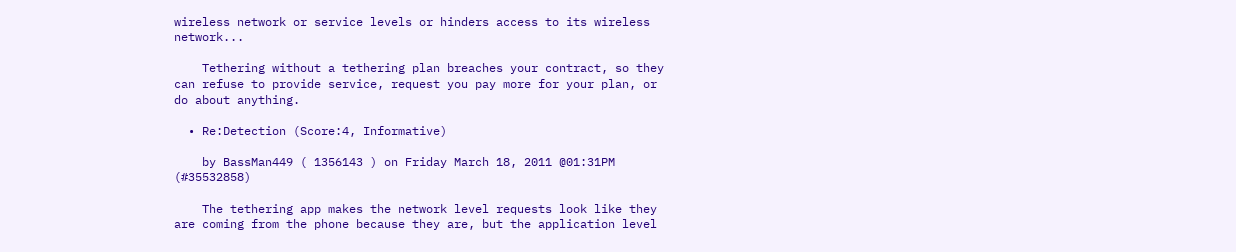wireless network or service levels or hinders access to its wireless network...

    Tethering without a tethering plan breaches your contract, so they can refuse to provide service, request you pay more for your plan, or do about anything.

  • Re:Detection (Score:4, Informative)

    by BassMan449 ( 1356143 ) on Friday March 18, 2011 @01:31PM (#35532858)

    The tethering app makes the network level requests look like they are coming from the phone because they are, but the application level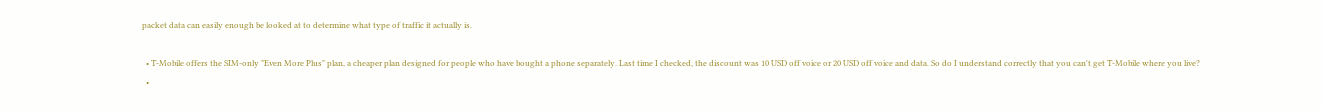packet data can easily enough be looked at to determine what type of traffic it actually is.

  • T-Mobile offers the SIM-only "Even More Plus" plan, a cheaper plan designed for people who have bought a phone separately. Last time I checked, the discount was 10 USD off voice or 20 USD off voice and data. So do I understand correctly that you can't get T-Mobile where you live?
  •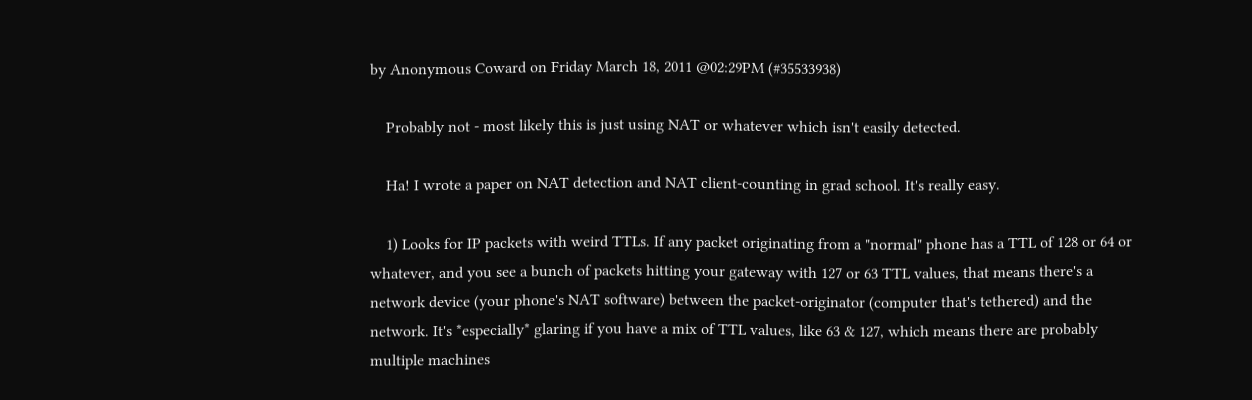by Anonymous Coward on Friday March 18, 2011 @02:29PM (#35533938)

    Probably not - most likely this is just using NAT or whatever which isn't easily detected.

    Ha! I wrote a paper on NAT detection and NAT client-counting in grad school. It's really easy.

    1) Looks for IP packets with weird TTLs. If any packet originating from a "normal" phone has a TTL of 128 or 64 or whatever, and you see a bunch of packets hitting your gateway with 127 or 63 TTL values, that means there's a network device (your phone's NAT software) between the packet-originator (computer that's tethered) and the network. It's *especially* glaring if you have a mix of TTL values, like 63 & 127, which means there are probably multiple machines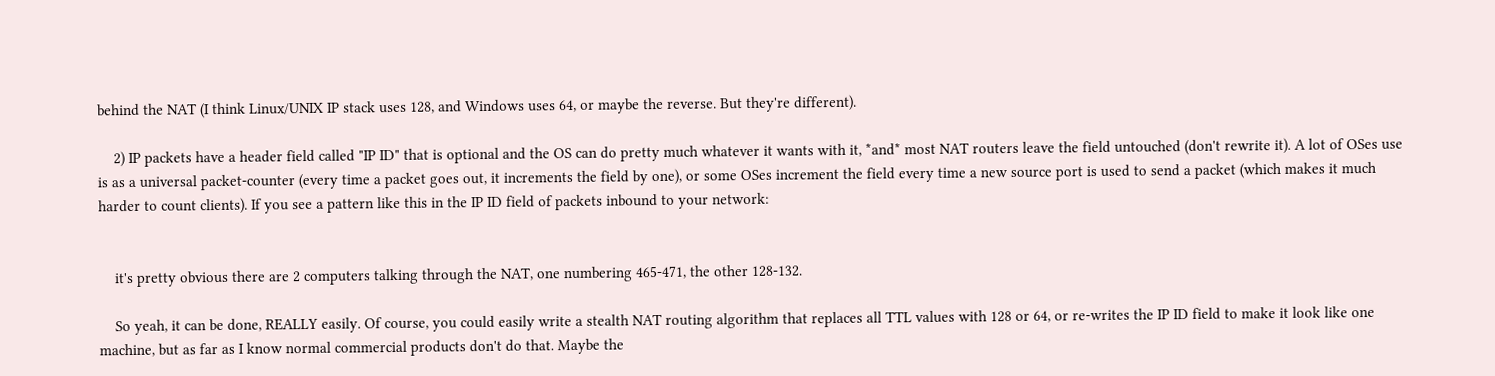behind the NAT (I think Linux/UNIX IP stack uses 128, and Windows uses 64, or maybe the reverse. But they're different).

    2) IP packets have a header field called "IP ID" that is optional and the OS can do pretty much whatever it wants with it, *and* most NAT routers leave the field untouched (don't rewrite it). A lot of OSes use is as a universal packet-counter (every time a packet goes out, it increments the field by one), or some OSes increment the field every time a new source port is used to send a packet (which makes it much harder to count clients). If you see a pattern like this in the IP ID field of packets inbound to your network:


    it's pretty obvious there are 2 computers talking through the NAT, one numbering 465-471, the other 128-132.

    So yeah, it can be done, REALLY easily. Of course, you could easily write a stealth NAT routing algorithm that replaces all TTL values with 128 or 64, or re-writes the IP ID field to make it look like one machine, but as far as I know normal commercial products don't do that. Maybe the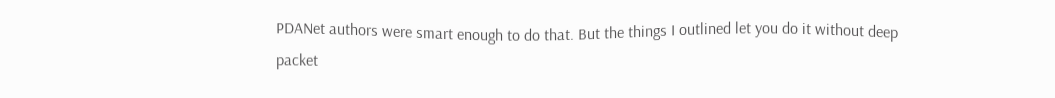PDANet authors were smart enough to do that. But the things I outlined let you do it without deep packet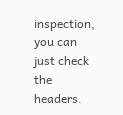inspection, you can just check the headers.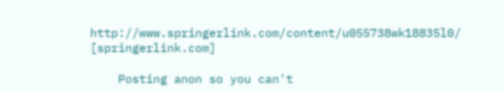http://www.springerlink.com/content/u055738wk18835l0/ [springerlink.com]

    Posting anon so you can't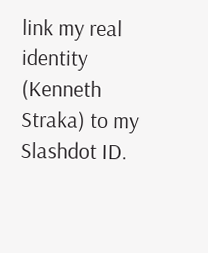link my real identity (Kenneth Straka) to my Slashdot ID.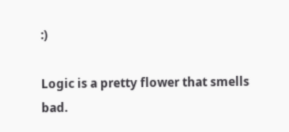:)

Logic is a pretty flower that smells bad.